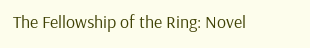The Fellowship of the Ring: Novel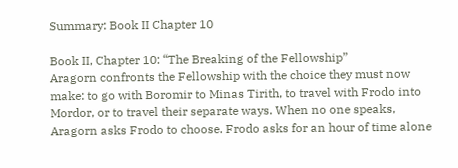Summary: Book II Chapter 10

Book II, Chapter 10: “The Breaking of the Fellowship”
Aragorn confronts the Fellowship with the choice they must now make: to go with Boromir to Minas Tirith, to travel with Frodo into Mordor, or to travel their separate ways. When no one speaks, Aragorn asks Frodo to choose. Frodo asks for an hour of time alone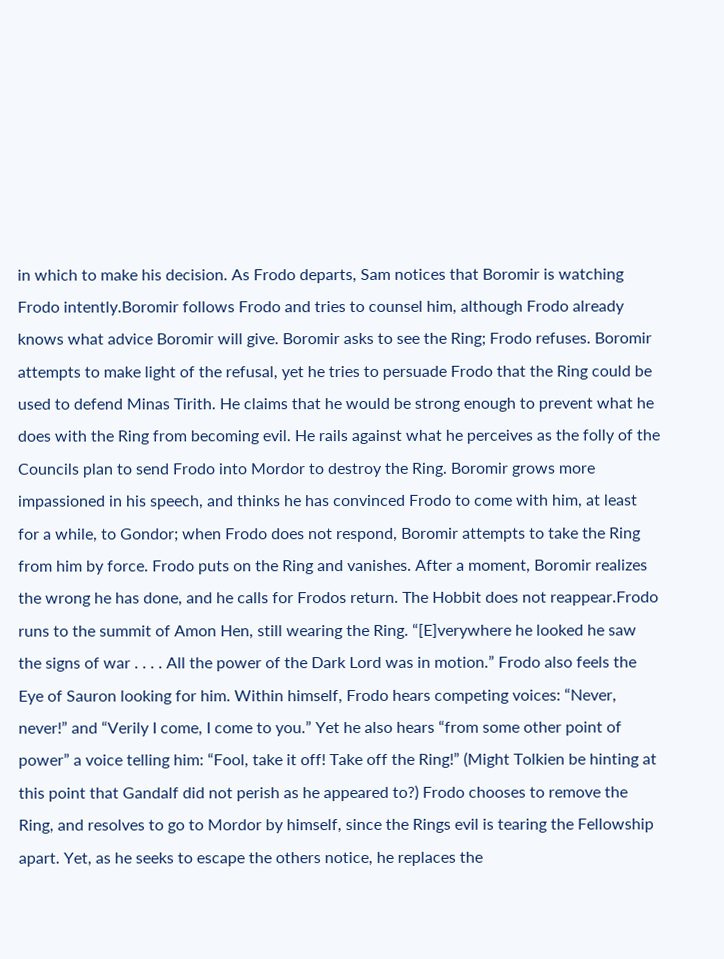in which to make his decision. As Frodo departs, Sam notices that Boromir is watching Frodo intently.Boromir follows Frodo and tries to counsel him, although Frodo already knows what advice Boromir will give. Boromir asks to see the Ring; Frodo refuses. Boromir attempts to make light of the refusal, yet he tries to persuade Frodo that the Ring could be used to defend Minas Tirith. He claims that he would be strong enough to prevent what he does with the Ring from becoming evil. He rails against what he perceives as the folly of the Councils plan to send Frodo into Mordor to destroy the Ring. Boromir grows more impassioned in his speech, and thinks he has convinced Frodo to come with him, at least for a while, to Gondor; when Frodo does not respond, Boromir attempts to take the Ring from him by force. Frodo puts on the Ring and vanishes. After a moment, Boromir realizes the wrong he has done, and he calls for Frodos return. The Hobbit does not reappear.Frodo runs to the summit of Amon Hen, still wearing the Ring. “[E]verywhere he looked he saw the signs of war . . . . All the power of the Dark Lord was in motion.” Frodo also feels the Eye of Sauron looking for him. Within himself, Frodo hears competing voices: “Never, never!” and “Verily I come, I come to you.” Yet he also hears “from some other point of power” a voice telling him: “Fool, take it off! Take off the Ring!” (Might Tolkien be hinting at this point that Gandalf did not perish as he appeared to?) Frodo chooses to remove the Ring, and resolves to go to Mordor by himself, since the Rings evil is tearing the Fellowship apart. Yet, as he seeks to escape the others notice, he replaces the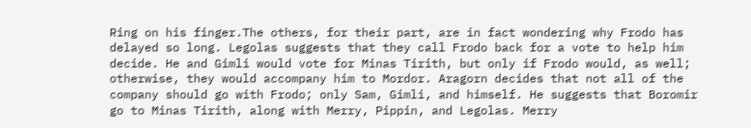Ring on his finger.The others, for their part, are in fact wondering why Frodo has delayed so long. Legolas suggests that they call Frodo back for a vote to help him decide. He and Gimli would vote for Minas Tirith, but only if Frodo would, as well; otherwise, they would accompany him to Mordor. Aragorn decides that not all of the company should go with Frodo; only Sam, Gimli, and himself. He suggests that Boromir go to Minas Tirith, along with Merry, Pippin, and Legolas. Merry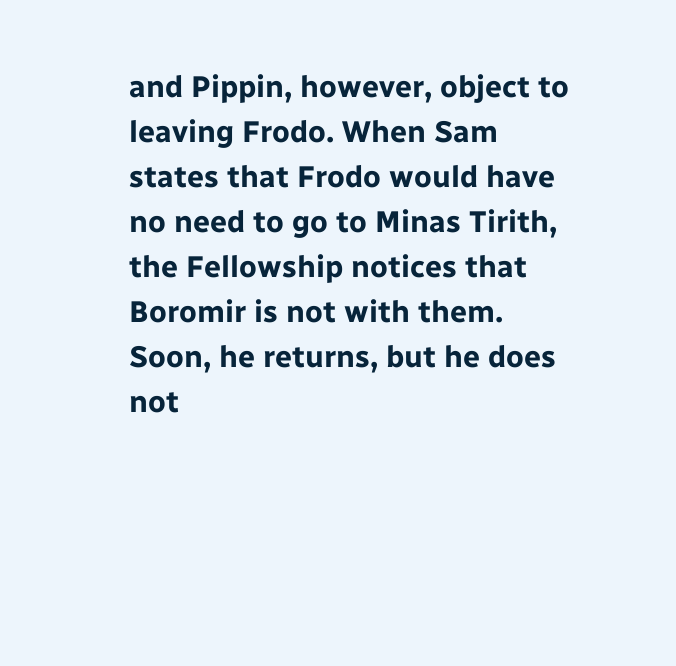and Pippin, however, object to leaving Frodo. When Sam states that Frodo would have no need to go to Minas Tirith, the Fellowship notices that Boromir is not with them. Soon, he returns, but he does not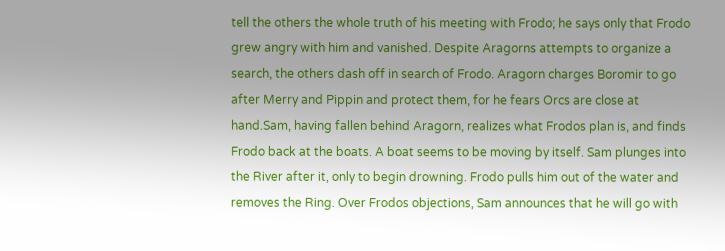tell the others the whole truth of his meeting with Frodo; he says only that Frodo grew angry with him and vanished. Despite Aragorns attempts to organize a search, the others dash off in search of Frodo. Aragorn charges Boromir to go after Merry and Pippin and protect them, for he fears Orcs are close at hand.Sam, having fallen behind Aragorn, realizes what Frodos plan is, and finds Frodo back at the boats. A boat seems to be moving by itself. Sam plunges into the River after it, only to begin drowning. Frodo pulls him out of the water and removes the Ring. Over Frodos objections, Sam announces that he will go with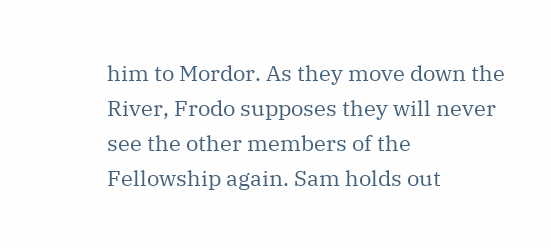him to Mordor. As they move down the River, Frodo supposes they will never see the other members of the Fellowship again. Sam holds out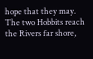hope that they may. The two Hobbits reach the Rivers far shore,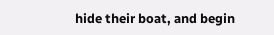hide their boat, and begin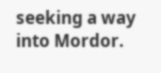seeking a way into Mordor.